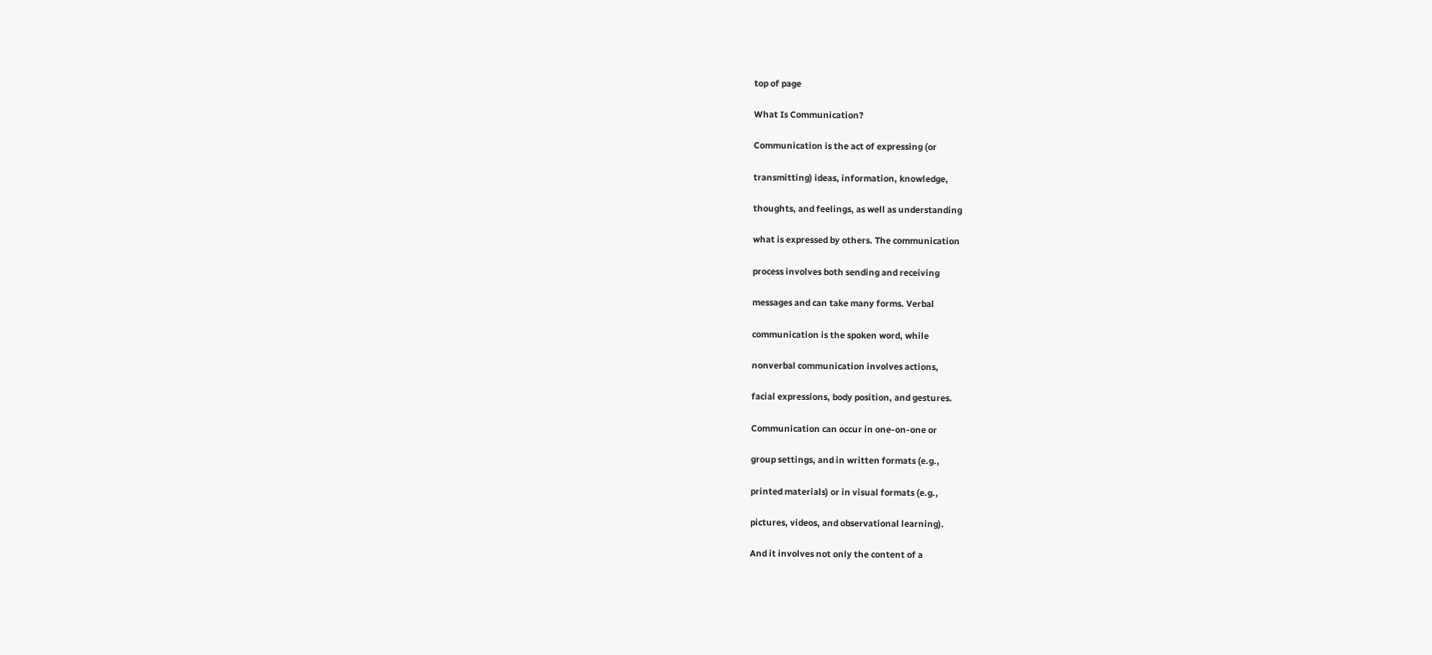top of page

What Is Communication?

Communication is the act of expressing (or

transmitting) ideas, information, knowledge,

thoughts, and feelings, as well as understanding

what is expressed by others. The communication

process involves both sending and receiving

messages and can take many forms. Verbal

communication is the spoken word, while

nonverbal communication involves actions,

facial expressions, body position, and gestures.

Communication can occur in one-on-one or

group settings, and in written formats (e.g.,

printed materials) or in visual formats (e.g.,

pictures, videos, and observational learning).

And it involves not only the content of a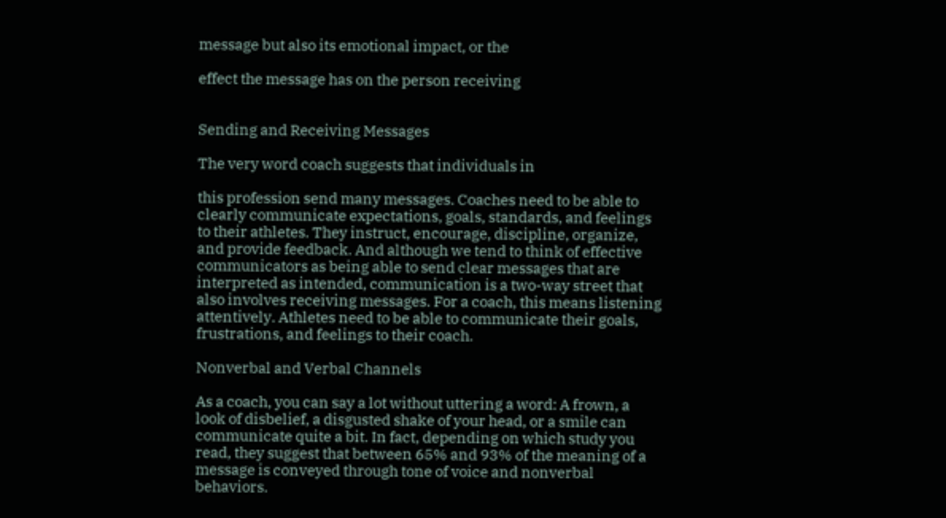message but also its emotional impact, or the

effect the message has on the person receiving


Sending and Receiving Messages

The very word coach suggests that individuals in

this profession send many messages. Coaches need to be able to clearly communicate expectations, goals, standards, and feelings to their athletes. They instruct, encourage, discipline, organize, and provide feedback. And although we tend to think of effective communicators as being able to send clear messages that are interpreted as intended, communication is a two-way street that also involves receiving messages. For a coach, this means listening attentively. Athletes need to be able to communicate their goals, frustrations, and feelings to their coach.

Nonverbal and Verbal Channels

As a coach, you can say a lot without uttering a word: A frown, a look of disbelief, a disgusted shake of your head, or a smile can communicate quite a bit. In fact, depending on which study you read, they suggest that between 65% and 93% of the meaning of a message is conveyed through tone of voice and nonverbal behaviors.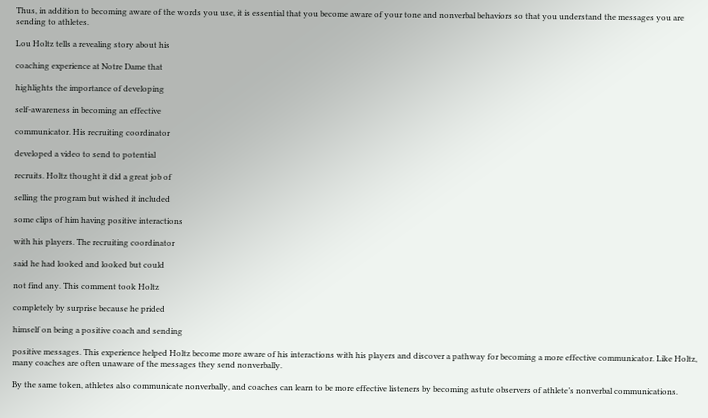Thus, in addition to becoming aware of the words you use, it is essential that you become aware of your tone and nonverbal behaviors so that you understand the messages you are sending to athletes.

Lou Holtz tells a revealing story about his

coaching experience at Notre Dame that

highlights the importance of developing

self-awareness in becoming an effective

communicator. His recruiting coordinator

developed a video to send to potential

recruits. Holtz thought it did a great job of

selling the program but wished it included

some clips of him having positive interactions

with his players. The recruiting coordinator

said he had looked and looked but could

not find any. This comment took Holtz

completely by surprise because he prided

himself on being a positive coach and sending

positive messages. This experience helped Holtz become more aware of his interactions with his players and discover a pathway for becoming a more effective communicator. Like Holtz, many coaches are often unaware of the messages they send nonverbally.

By the same token, athletes also communicate nonverbally, and coaches can learn to be more effective listeners by becoming astute observers of athlete’s nonverbal communications.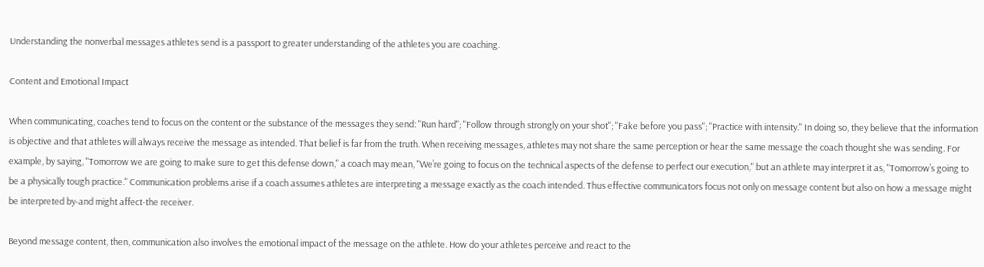Understanding the nonverbal messages athletes send is a passport to greater understanding of the athletes you are coaching.

Content and Emotional Impact

When communicating, coaches tend to focus on the content or the substance of the messages they send: "Run hard"; "Follow through strongly on your shot"; "Fake before you pass"; "Practice with intensity." In doing so, they believe that the information is objective and that athletes will always receive the message as intended. That belief is far from the truth. When receiving messages, athletes may not share the same perception or hear the same message the coach thought she was sending. For example, by saying, "Tomorrow we are going to make sure to get this defense down," a coach may mean, "We’re going to focus on the technical aspects of the defense to perfect our execution," but an athlete may interpret it as, "Tomorrow’s going to be a physically tough practice." Communication problems arise if a coach assumes athletes are interpreting a message exactly as the coach intended. Thus effective communicators focus not only on message content but also on how a message might be interpreted by-and might affect-the receiver.

Beyond message content, then, communication also involves the emotional impact of the message on the athlete. How do your athletes perceive and react to the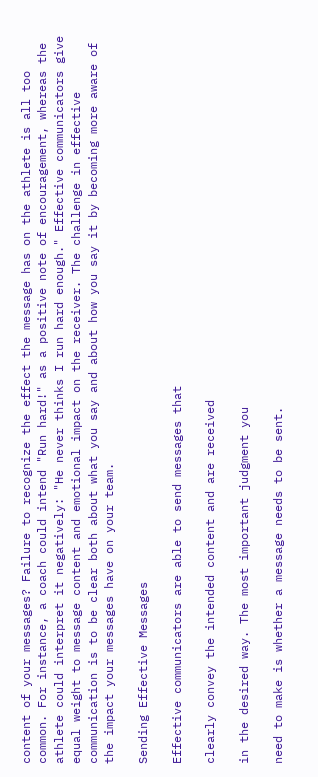content of your messages? Failure to recognize the effect the message has on the athlete is all too common. For instance, a coach could intend "Run hard!" as a positive note of encouragement, whereas the athlete could interpret it negatively: "He never thinks I run hard enough." Effective communicators give equal weight to message content and emotional impact on the receiver. The challenge in effective communication is to be clear both about what you say and about how you say it by becoming more aware of the impact your messages have on your team.

Sending Effective Messages

Effective communicators are able to send messages that

clearly convey the intended content and are received

in the desired way. The most important judgment you

need to make is whether a message needs to be sent.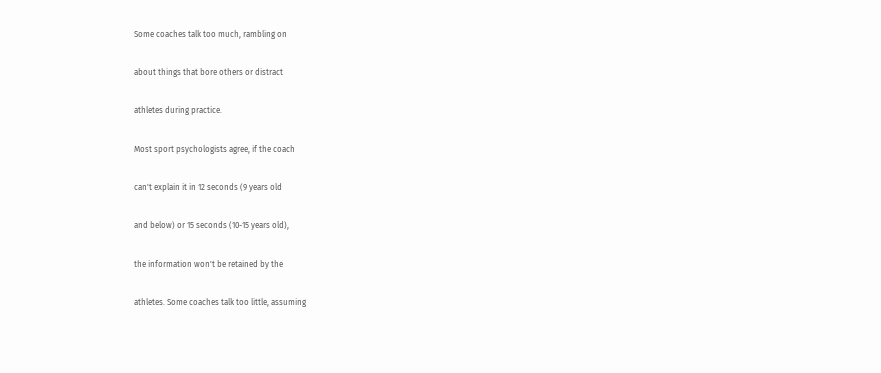Some coaches talk too much, rambling on

about things that bore others or distract

athletes during practice.

Most sport psychologists agree, if the coach

can't explain it in 12 seconds (9 years old

and below) or 15 seconds (10-15 years old),

the information won't be retained by the

athletes. Some coaches talk too little, assuming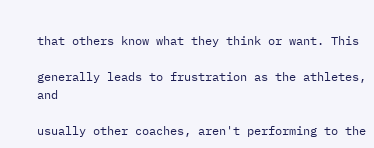that others know what they think or want. This

generally leads to frustration as the athletes, and

usually other coaches, aren't performing to the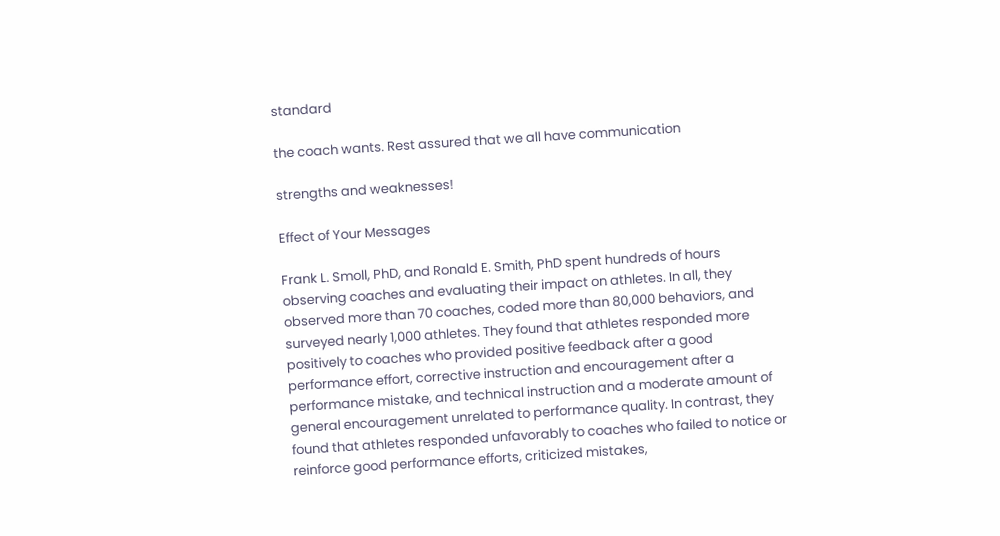standard

the coach wants. Rest assured that we all have communication

strengths and weaknesses!

Effect of Your Messages

Frank L. Smoll, PhD, and Ronald E. Smith, PhD spent hundreds of hours observing coaches and evaluating their impact on athletes. In all, they observed more than 70 coaches, coded more than 80,000 behaviors, and surveyed nearly 1,000 athletes. They found that athletes responded more positively to coaches who provided positive feedback after a good performance effort, corrective instruction and encouragement after a performance mistake, and technical instruction and a moderate amount of general encouragement unrelated to performance quality. In contrast, they found that athletes responded unfavorably to coaches who failed to notice or reinforce good performance efforts, criticized mistakes,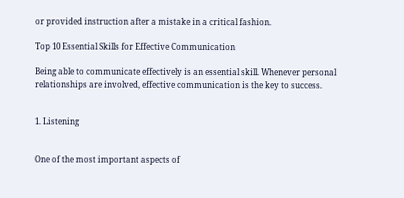or provided instruction after a mistake in a critical fashion.

Top 10 Essential Skills for Effective Communication

Being able to communicate effectively is an essential skill. Whenever personal relationships are involved, effective communication is the key to success.


1. Listening


One of the most important aspects of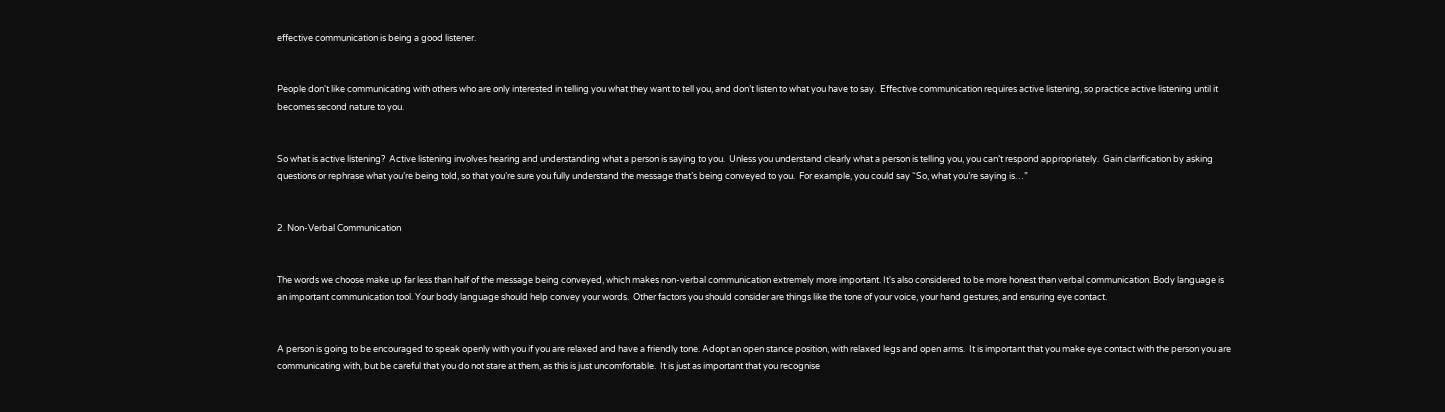effective communication is being a good listener.


People don't like communicating with others who are only interested in telling you what they want to tell you, and don’t listen to what you have to say.  Effective communication requires active listening, so practice active listening until it becomes second nature to you.


So what is active listening?  Active listening involves hearing and understanding what a person is saying to you.  Unless you understand clearly what a person is telling you, you can’t respond appropriately.  Gain clarification by asking questions or rephrase what you’re being told, so that you’re sure you fully understand the message that’s being conveyed to you.  For example, you could say “So, what you’re saying is…”


2. Non-Verbal Communication


The words we choose make up far less than half of the message being conveyed, which makes non-verbal communication extremely more important. It's also considered to be more honest than verbal communication. Body language is an important communication tool. Your body language should help convey your words.  Other factors you should consider are things like the tone of your voice, your hand gestures, and ensuring eye contact.


A person is going to be encouraged to speak openly with you if you are relaxed and have a friendly tone. Adopt an open stance position, with relaxed legs and open arms.  It is important that you make eye contact with the person you are communicating with, but be careful that you do not stare at them, as this is just uncomfortable.  It is just as important that you recognise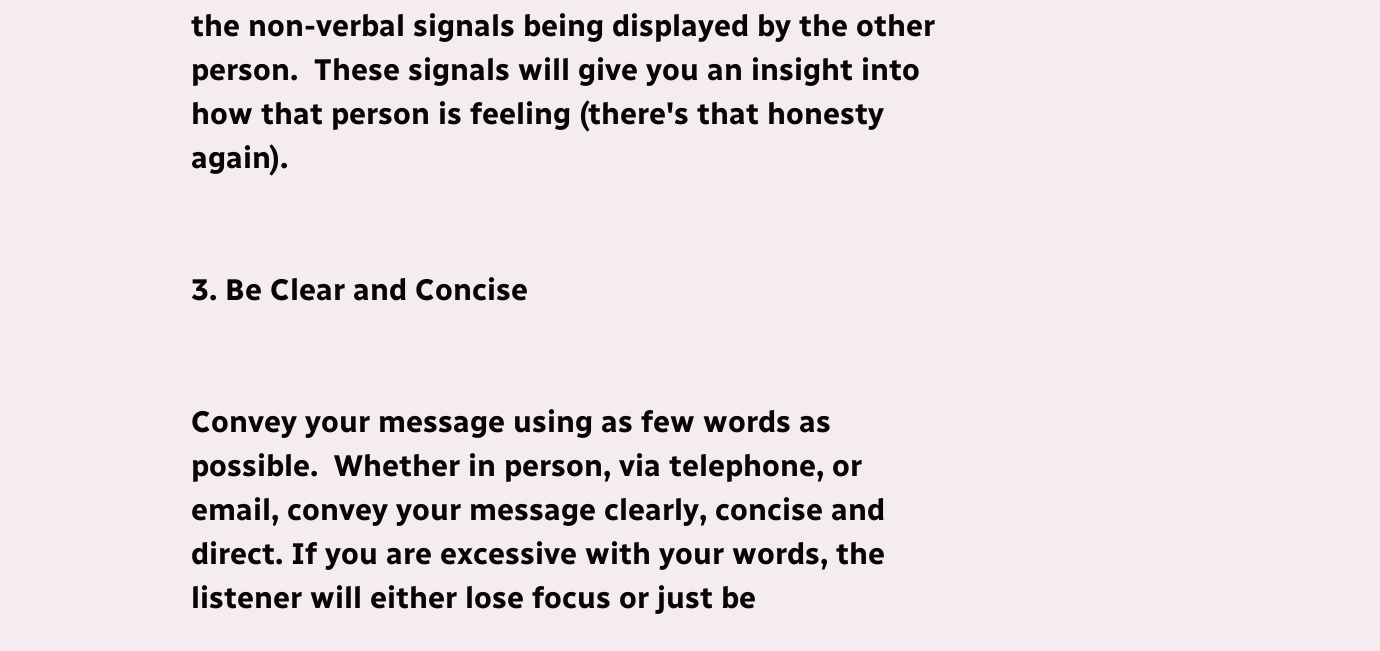the non-verbal signals being displayed by the other person.  These signals will give you an insight into how that person is feeling (there's that honesty again).


3. Be Clear and Concise


Convey your message using as few words as possible.  Whether in person, via telephone, or email, convey your message clearly, concise and direct. If you are excessive with your words, the listener will either lose focus or just be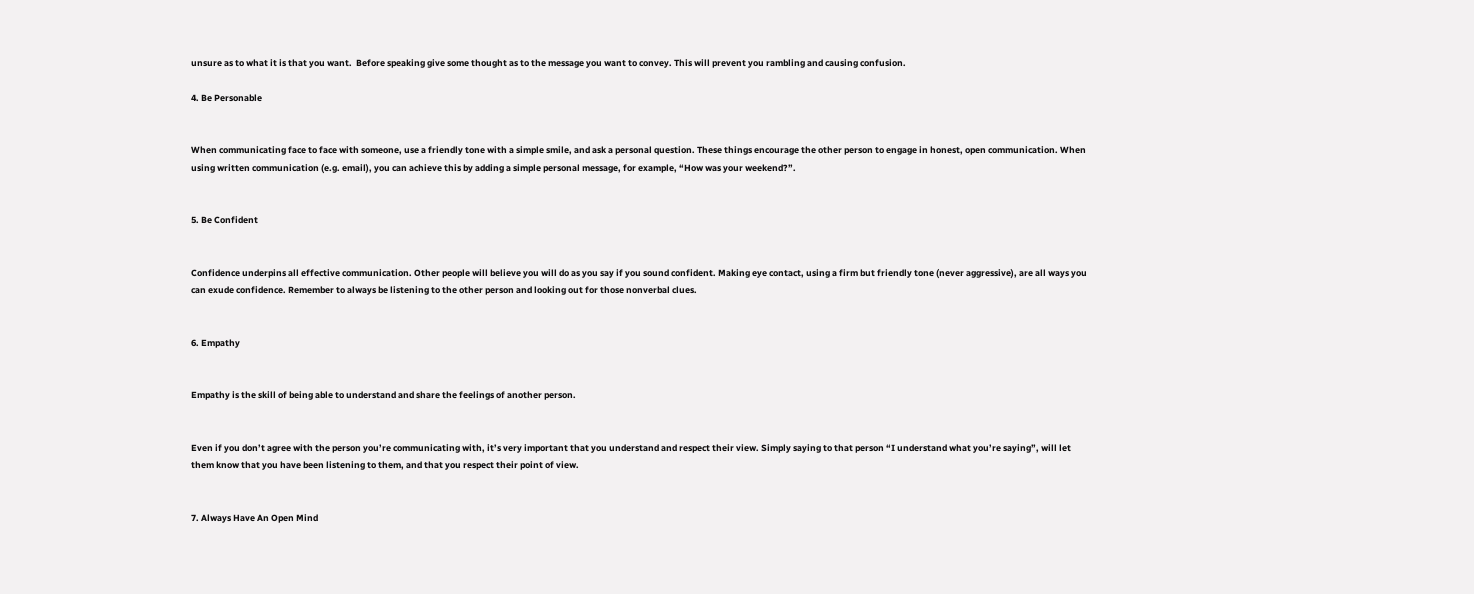unsure as to what it is that you want.  Before speaking give some thought as to the message you want to convey. This will prevent you rambling and causing confusion.

4. Be Personable


When communicating face to face with someone, use a friendly tone with a simple smile, and ask a personal question. These things encourage the other person to engage in honest, open communication. When using written communication (e.g. email), you can achieve this by adding a simple personal message, for example, “How was your weekend?”.


5. Be Confident


Confidence underpins all effective communication. Other people will believe you will do as you say if you sound confident. Making eye contact, using a firm but friendly tone (never aggressive), are all ways you can exude confidence. Remember to always be listening to the other person and looking out for those nonverbal clues.


6. Empathy


Empathy is the skill of being able to understand and share the feelings of another person.


Even if you don’t agree with the person you’re communicating with, it’s very important that you understand and respect their view. Simply saying to that person “I understand what you’re saying”, will let them know that you have been listening to them, and that you respect their point of view.


7. Always Have An Open Mind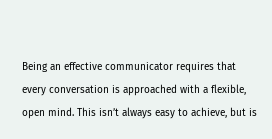Being an effective communicator requires that every conversation is approached with a flexible, open mind. This isn’t always easy to achieve, but is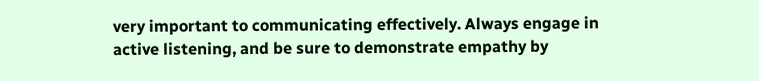very important to communicating effectively. Always engage in active listening, and be sure to demonstrate empathy by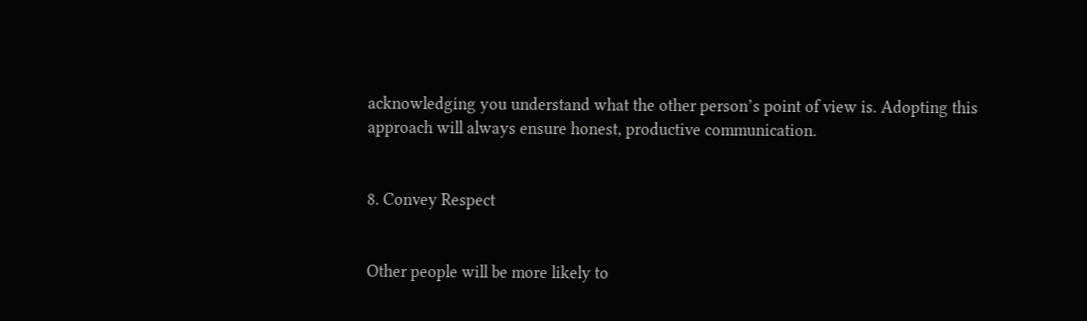acknowledging you understand what the other person’s point of view is. Adopting this approach will always ensure honest, productive communication.


8. Convey Respect


Other people will be more likely to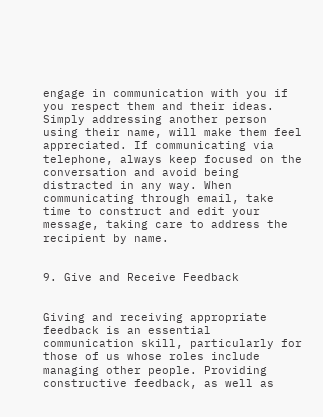engage in communication with you if you respect them and their ideas. Simply addressing another person using their name, will make them feel appreciated. If communicating via telephone, always keep focused on the conversation and avoid being distracted in any way. When communicating through email, take time to construct and edit your message, taking care to address the recipient by name.


9. Give and Receive Feedback


Giving and receiving appropriate feedback is an essential communication skill, particularly for those of us whose roles include managing other people. Providing constructive feedback, as well as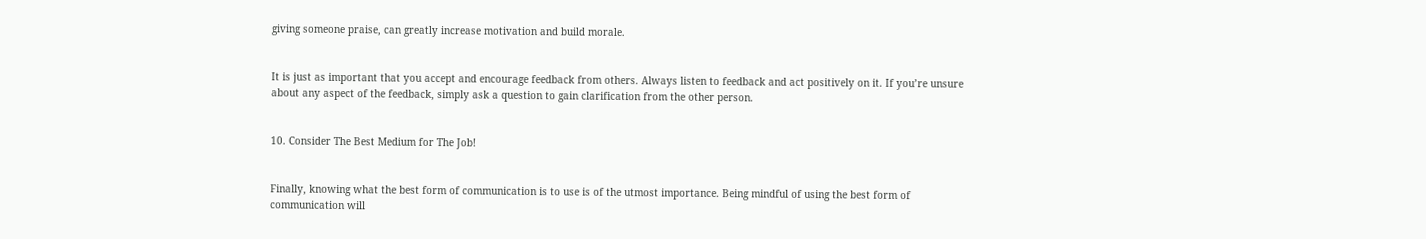giving someone praise, can greatly increase motivation and build morale.


It is just as important that you accept and encourage feedback from others. Always listen to feedback and act positively on it. If you’re unsure about any aspect of the feedback, simply ask a question to gain clarification from the other person.


10. Consider The Best Medium for The Job!


Finally, knowing what the best form of communication is to use is of the utmost importance. Being mindful of using the best form of communication will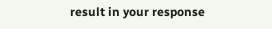result in your response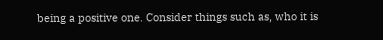being a positive one. Consider things such as, who it is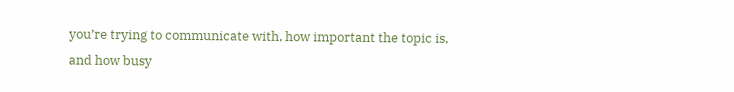you’re trying to communicate with, how important the topic is, and how busy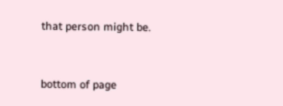that person might be.


bottom of page